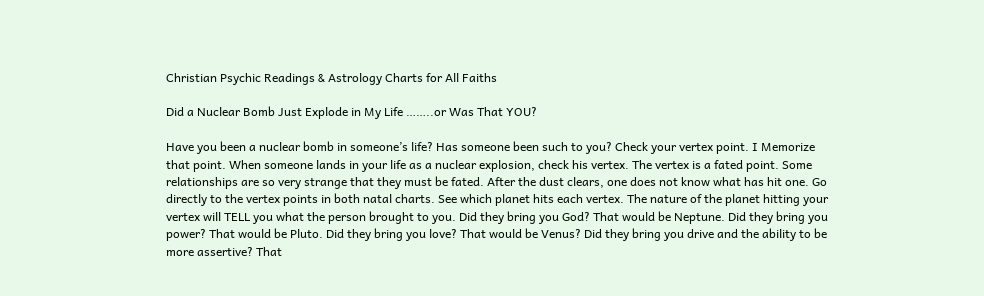Christian Psychic Readings & Astrology Charts for All Faiths

Did a Nuclear Bomb Just Explode in My Life ……..or Was That YOU?

Have you been a nuclear bomb in someone’s life? Has someone been such to you? Check your vertex point. I Memorize that point. When someone lands in your life as a nuclear explosion, check his vertex. The vertex is a fated point. Some relationships are so very strange that they must be fated. After the dust clears, one does not know what has hit one. Go directly to the vertex points in both natal charts. See which planet hits each vertex. The nature of the planet hitting your vertex will TELL you what the person brought to you. Did they bring you God? That would be Neptune. Did they bring you power? That would be Pluto. Did they bring you love? That would be Venus? Did they bring you drive and the ability to be more assertive? That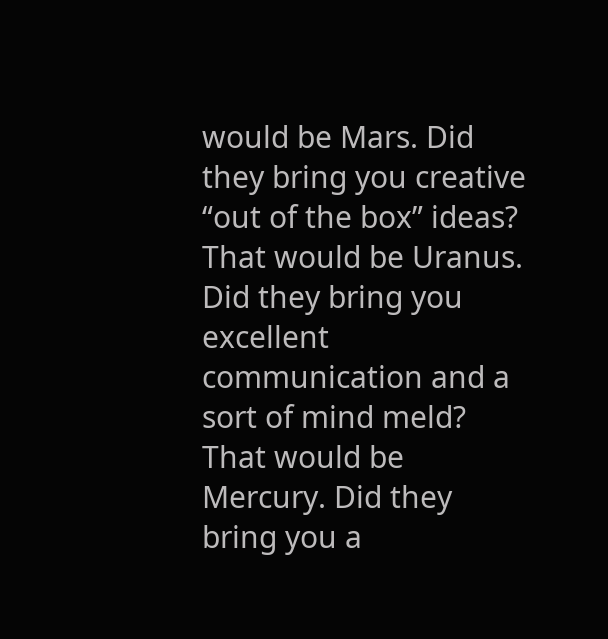would be Mars. Did they bring you creative “out of the box” ideas? That would be Uranus. Did they bring you excellent communication and a sort of mind meld? That would be Mercury. Did they bring you a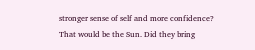stronger sense of self and more confidence? That would be the Sun. Did they bring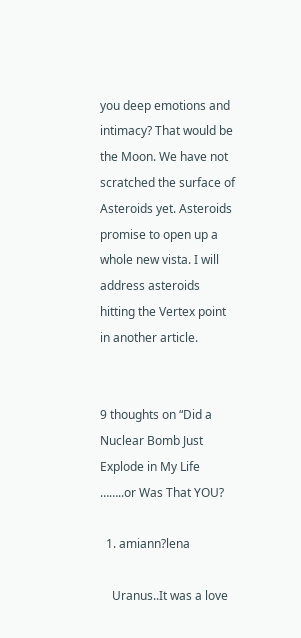you deep emotions and intimacy? That would be the Moon. We have not scratched the surface of Asteroids yet. Asteroids promise to open up a whole new vista. I will address asteroids hitting the Vertex point in another article.


9 thoughts on “Did a Nuclear Bomb Just Explode in My Life ……..or Was That YOU?

  1. amiann?lena

    Uranus..It was a love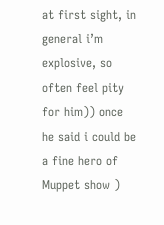at first sight, in general i’m explosive, so often feel pity for him)) once he said i could be a fine hero of Muppet show )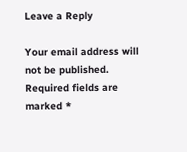Leave a Reply

Your email address will not be published. Required fields are marked *